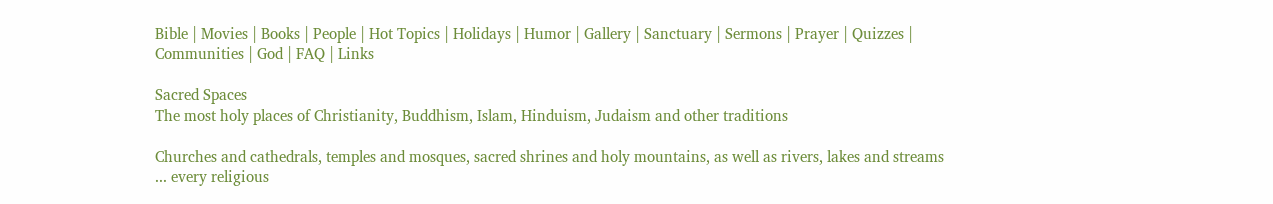Bible | Movies | Books | People | Hot Topics | Holidays | Humor | Gallery | Sanctuary | Sermons | Prayer | Quizzes | Communities | God | FAQ | Links

Sacred Spaces
The most holy places of Christianity, Buddhism, Islam, Hinduism, Judaism and other traditions

Churches and cathedrals, temples and mosques, sacred shrines and holy mountains, as well as rivers, lakes and streams ... every religious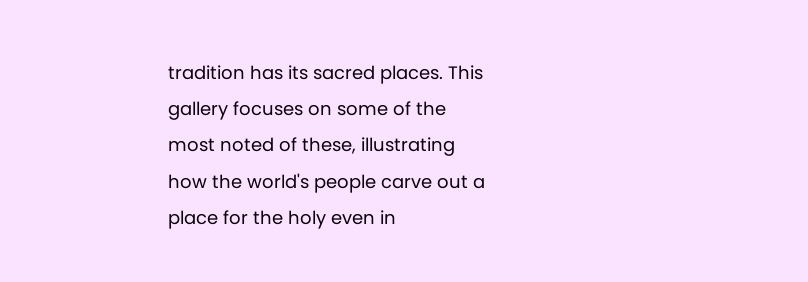tradition has its sacred places. This gallery focuses on some of the most noted of these, illustrating how the world's people carve out a place for the holy even in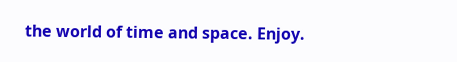the world of time and space. Enjoy.